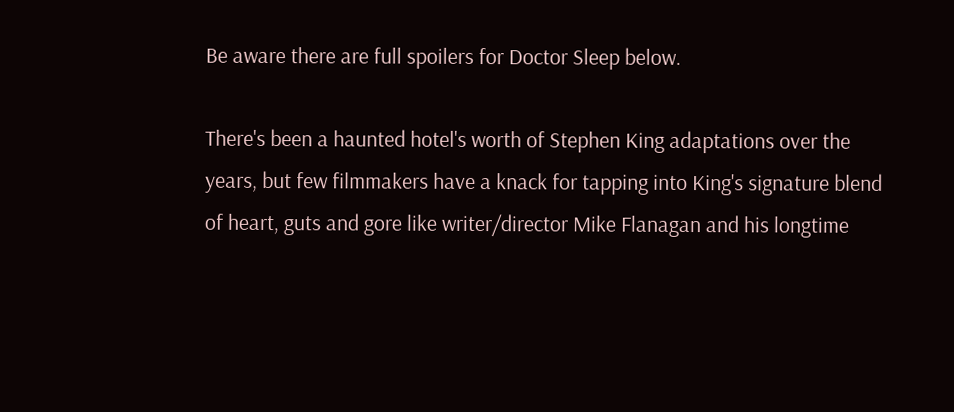Be aware there are full spoilers for Doctor Sleep below.

There's been a haunted hotel's worth of Stephen King adaptations over the years, but few filmmakers have a knack for tapping into King's signature blend of heart, guts and gore like writer/director Mike Flanagan and his longtime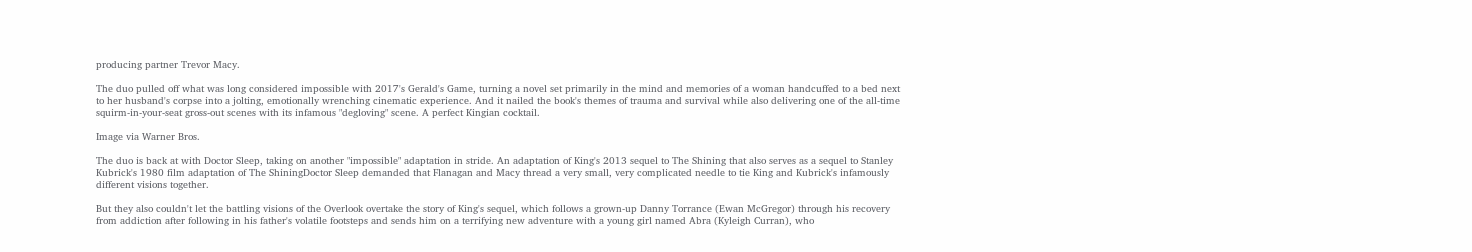producing partner Trevor Macy.

The duo pulled off what was long considered impossible with 2017's Gerald's Game, turning a novel set primarily in the mind and memories of a woman handcuffed to a bed next to her husband's corpse into a jolting, emotionally wrenching cinematic experience. And it nailed the book's themes of trauma and survival while also delivering one of the all-time squirm-in-your-seat gross-out scenes with its infamous "degloving" scene. A perfect Kingian cocktail.

Image via Warner Bros.

The duo is back at with Doctor Sleep, taking on another "impossible" adaptation in stride. An adaptation of King's 2013 sequel to The Shining that also serves as a sequel to Stanley Kubrick's 1980 film adaptation of The ShiningDoctor Sleep demanded that Flanagan and Macy thread a very small, very complicated needle to tie King and Kubrick's infamously different visions together.

But they also couldn't let the battling visions of the Overlook overtake the story of King's sequel, which follows a grown-up Danny Torrance (Ewan McGregor) through his recovery from addiction after following in his father's volatile footsteps and sends him on a terrifying new adventure with a young girl named Abra (Kyleigh Curran), who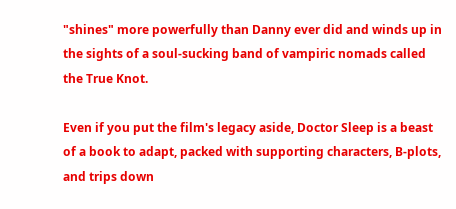"shines" more powerfully than Danny ever did and winds up in the sights of a soul-sucking band of vampiric nomads called the True Knot.

Even if you put the film's legacy aside, Doctor Sleep is a beast of a book to adapt, packed with supporting characters, B-plots, and trips down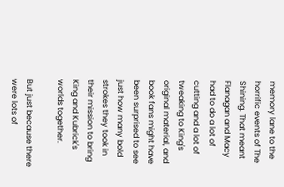memory lane to the horrific events of The Shining. That meant Flanagan and Macy had to do a lot of cutting and a lot of tweaking to King's original material, and book fans might have been surprised to see just how many bold strokes they took in their mission to bring King and Kubrick's worlds together.

But just because there were lots of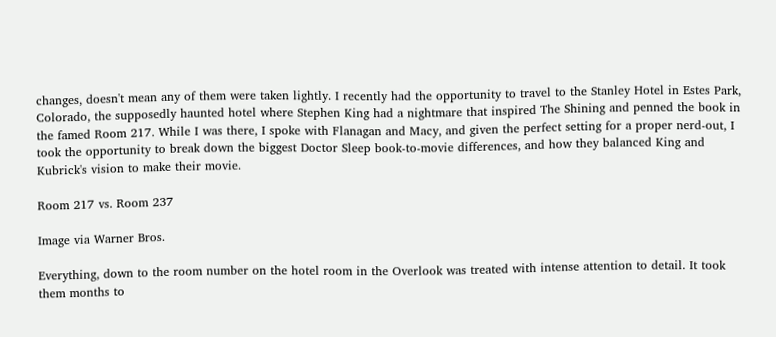changes, doesn't mean any of them were taken lightly. I recently had the opportunity to travel to the Stanley Hotel in Estes Park, Colorado, the supposedly haunted hotel where Stephen King had a nightmare that inspired The Shining and penned the book in the famed Room 217. While I was there, I spoke with Flanagan and Macy, and given the perfect setting for a proper nerd-out, I took the opportunity to break down the biggest Doctor Sleep book-to-movie differences, and how they balanced King and Kubrick's vision to make their movie.

Room 217 vs. Room 237

Image via Warner Bros.

Everything, down to the room number on the hotel room in the Overlook was treated with intense attention to detail. It took them months to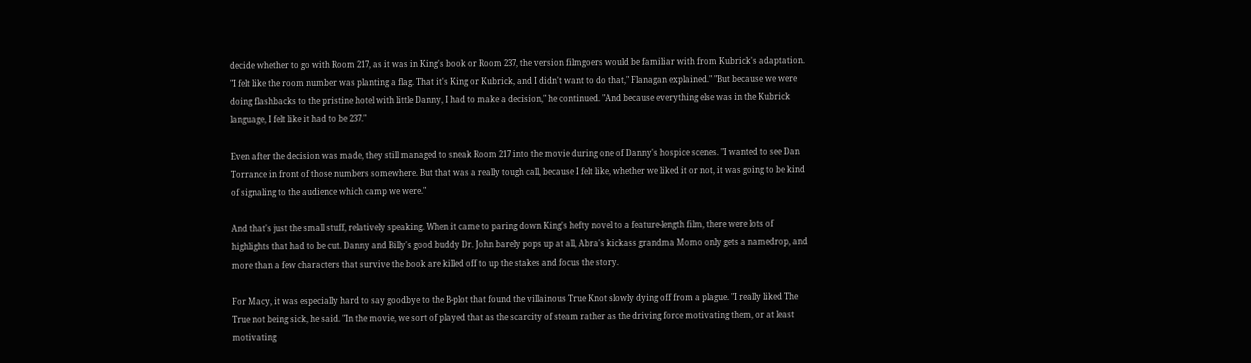decide whether to go with Room 217, as it was in King's book or Room 237, the version filmgoers would be familiar with from Kubrick's adaptation. "I felt like the room number was planting a flag. That it's King or Kubrick, and I didn't want to do that," Flanagan explained." "But because we were doing flashbacks to the pristine hotel with little Danny, I had to make a decision," he continued. "And because everything else was in the Kubrick language, I felt like it had to be 237."

Even after the decision was made, they still managed to sneak Room 217 into the movie during one of Danny's hospice scenes. "I wanted to see Dan Torrance in front of those numbers somewhere. But that was a really tough call, because I felt like, whether we liked it or not, it was going to be kind of signaling to the audience which camp we were."

And that's just the small stuff, relatively speaking. When it came to paring down King's hefty novel to a feature-length film, there were lots of highlights that had to be cut. Danny and Billy's good buddy Dr. John barely pops up at all, Abra's kickass grandma Momo only gets a namedrop, and more than a few characters that survive the book are killed off to up the stakes and focus the story.

For Macy, it was especially hard to say goodbye to the B-plot that found the villainous True Knot slowly dying off from a plague. "I really liked The True not being sick, he said. "In the movie, we sort of played that as the scarcity of steam rather as the driving force motivating them, or at least motivating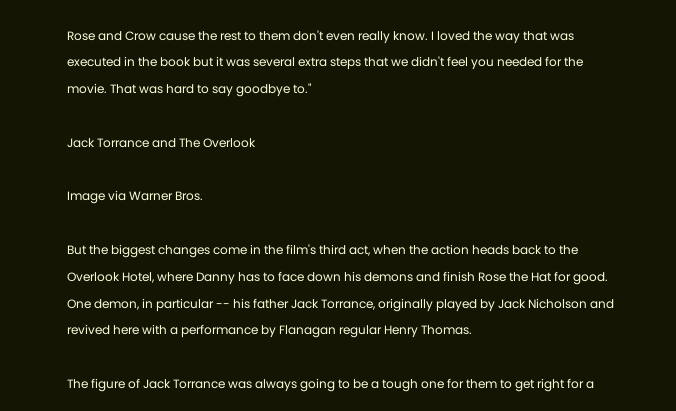Rose and Crow cause the rest to them don't even really know. I loved the way that was executed in the book but it was several extra steps that we didn't feel you needed for the movie. That was hard to say goodbye to."

Jack Torrance and The Overlook

Image via Warner Bros.

But the biggest changes come in the film's third act, when the action heads back to the Overlook Hotel, where Danny has to face down his demons and finish Rose the Hat for good. One demon, in particular -- his father Jack Torrance, originally played by Jack Nicholson and revived here with a performance by Flanagan regular Henry Thomas.

The figure of Jack Torrance was always going to be a tough one for them to get right for a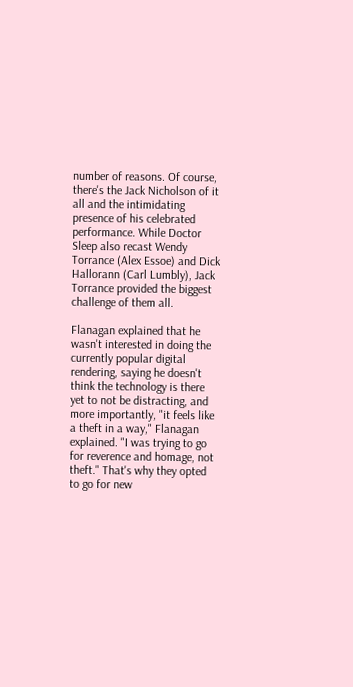number of reasons. Of course, there's the Jack Nicholson of it all and the intimidating presence of his celebrated performance. While Doctor Sleep also recast Wendy Torrance (Alex Essoe) and Dick Hallorann (Carl Lumbly), Jack Torrance provided the biggest challenge of them all.

Flanagan explained that he wasn't interested in doing the currently popular digital rendering, saying he doesn't think the technology is there yet to not be distracting, and more importantly, "it feels like a theft in a way," Flanagan explained. "I was trying to go for reverence and homage, not theft." That's why they opted to go for new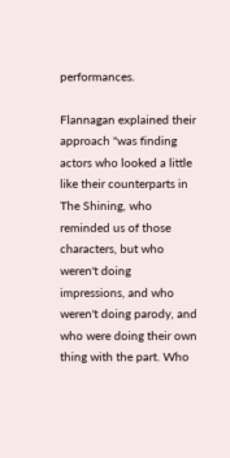performances.

Flannagan explained their approach "was finding actors who looked a little like their counterparts in The Shining, who reminded us of those characters, but who weren't doing impressions, and who weren't doing parody, and who were doing their own thing with the part. Who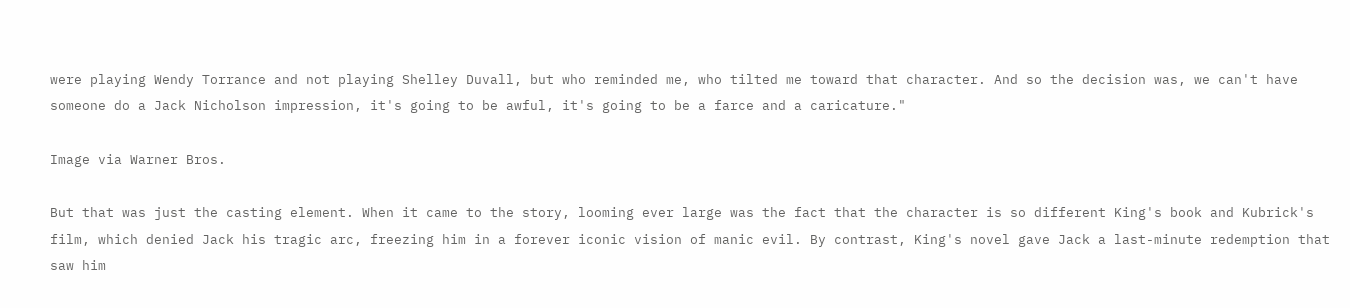were playing Wendy Torrance and not playing Shelley Duvall, but who reminded me, who tilted me toward that character. And so the decision was, we can't have someone do a Jack Nicholson impression, it's going to be awful, it's going to be a farce and a caricature."

Image via Warner Bros.

But that was just the casting element. When it came to the story, looming ever large was the fact that the character is so different King's book and Kubrick's film, which denied Jack his tragic arc, freezing him in a forever iconic vision of manic evil. By contrast, King's novel gave Jack a last-minute redemption that saw him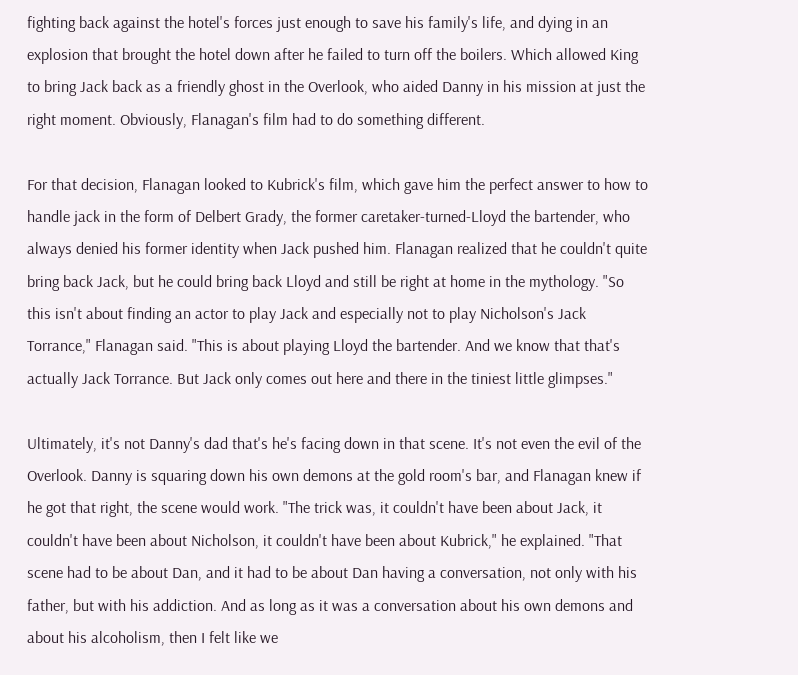fighting back against the hotel's forces just enough to save his family's life, and dying in an explosion that brought the hotel down after he failed to turn off the boilers. Which allowed King to bring Jack back as a friendly ghost in the Overlook, who aided Danny in his mission at just the right moment. Obviously, Flanagan's film had to do something different.

For that decision, Flanagan looked to Kubrick's film, which gave him the perfect answer to how to handle jack in the form of Delbert Grady, the former caretaker-turned-Lloyd the bartender, who always denied his former identity when Jack pushed him. Flanagan realized that he couldn't quite bring back Jack, but he could bring back Lloyd and still be right at home in the mythology. "So this isn't about finding an actor to play Jack and especially not to play Nicholson's Jack Torrance," Flanagan said. "This is about playing Lloyd the bartender. And we know that that's actually Jack Torrance. But Jack only comes out here and there in the tiniest little glimpses."

Ultimately, it's not Danny's dad that's he's facing down in that scene. It's not even the evil of the Overlook. Danny is squaring down his own demons at the gold room's bar, and Flanagan knew if he got that right, the scene would work. "The trick was, it couldn't have been about Jack, it couldn't have been about Nicholson, it couldn't have been about Kubrick," he explained. "That scene had to be about Dan, and it had to be about Dan having a conversation, not only with his father, but with his addiction. And as long as it was a conversation about his own demons and about his alcoholism, then I felt like we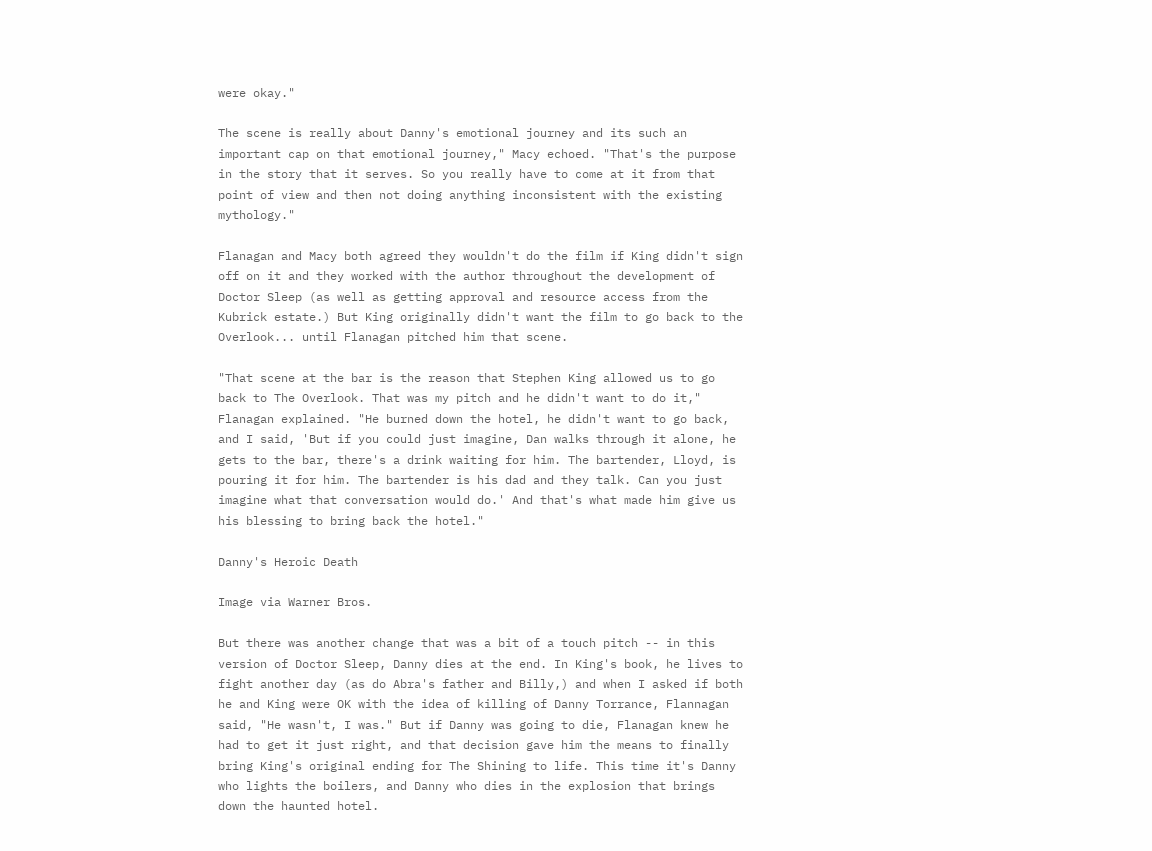were okay."

The scene is really about Danny's emotional journey and its such an important cap on that emotional journey," Macy echoed. "That's the purpose in the story that it serves. So you really have to come at it from that point of view and then not doing anything inconsistent with the existing mythology."

Flanagan and Macy both agreed they wouldn't do the film if King didn't sign off on it and they worked with the author throughout the development of Doctor Sleep (as well as getting approval and resource access from the Kubrick estate.) But King originally didn't want the film to go back to the Overlook... until Flanagan pitched him that scene.

"That scene at the bar is the reason that Stephen King allowed us to go back to The Overlook. That was my pitch and he didn't want to do it," Flanagan explained. "He burned down the hotel, he didn't want to go back, and I said, 'But if you could just imagine, Dan walks through it alone, he gets to the bar, there's a drink waiting for him. The bartender, Lloyd, is pouring it for him. The bartender is his dad and they talk. Can you just imagine what that conversation would do.' And that's what made him give us his blessing to bring back the hotel."

Danny's Heroic Death

Image via Warner Bros.

But there was another change that was a bit of a touch pitch -- in this version of Doctor Sleep, Danny dies at the end. In King's book, he lives to fight another day (as do Abra's father and Billy,) and when I asked if both he and King were OK with the idea of killing of Danny Torrance, Flannagan said, "He wasn't, I was." But if Danny was going to die, Flanagan knew he had to get it just right, and that decision gave him the means to finally bring King's original ending for The Shining to life. This time it's Danny who lights the boilers, and Danny who dies in the explosion that brings down the haunted hotel.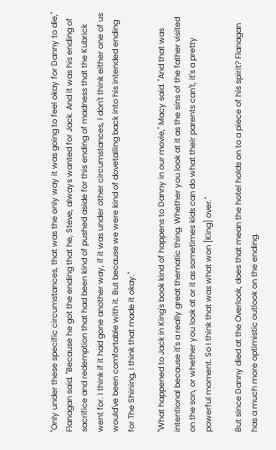"Only under these specific circumstances, that was the only way it was going to feel okay for Danny to die," Flanagan said. "Because he got the ending that he, Steve, always wanted for Jack. And it was his ending of sacrifice and redemption that had been kind of pushed aside for this ending of madness that the Kubrick went for. I think if it had gone another way, if it was under other circumstances, I don't think either one of us would've been comfortable with it. But because we were kind of dovetailing back into his intended ending for The Shining, I think that made it okay."

"What happened to Jack in King's book kind of happens to Danny in our movie," Macy said. "And that was intentional because it's a really great thematic thing. Whether you look at it as the sins of the father visited on the son, or whether you look at or it as sometimes kids can do what their parents can't, it's a pretty powerful moment. So I think that was what won [King] over."

But since Danny died at the Overlook, does that mean the hotel holds on to a piece of his spirit? Flanagan has a much more optimistic outlook on the ending.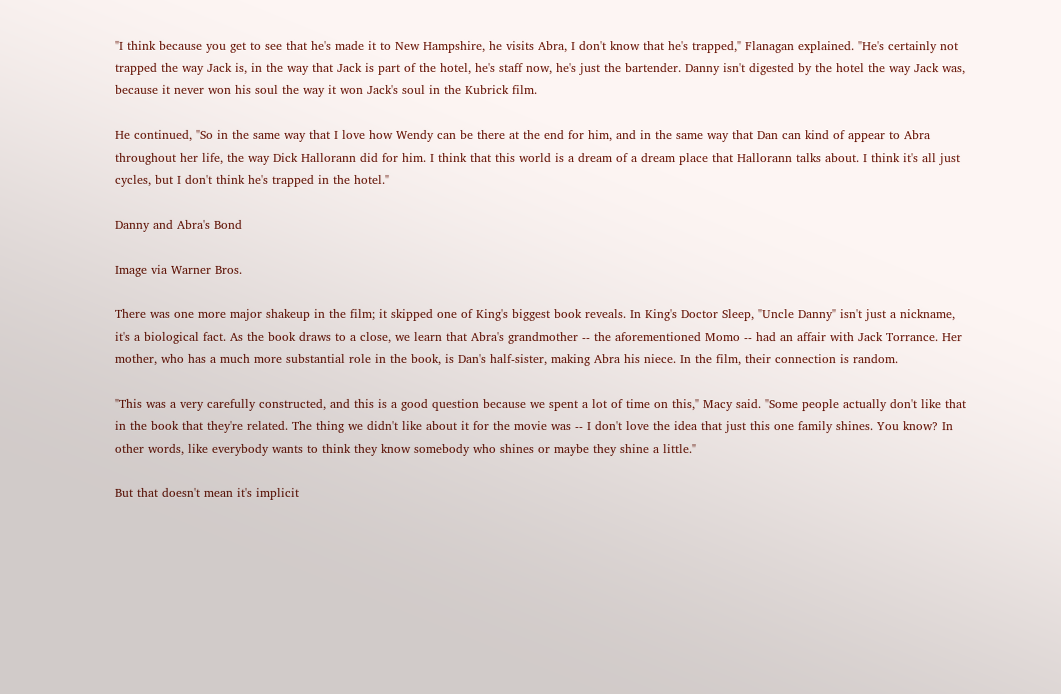"I think because you get to see that he's made it to New Hampshire, he visits Abra, I don't know that he's trapped," Flanagan explained. "He's certainly not trapped the way Jack is, in the way that Jack is part of the hotel, he's staff now, he's just the bartender. Danny isn't digested by the hotel the way Jack was, because it never won his soul the way it won Jack's soul in the Kubrick film.

He continued, "So in the same way that I love how Wendy can be there at the end for him, and in the same way that Dan can kind of appear to Abra throughout her life, the way Dick Hallorann did for him. I think that this world is a dream of a dream place that Hallorann talks about. I think it's all just cycles, but I don't think he's trapped in the hotel."

Danny and Abra's Bond

Image via Warner Bros.

There was one more major shakeup in the film; it skipped one of King's biggest book reveals. In King's Doctor Sleep, "Uncle Danny" isn't just a nickname, it's a biological fact. As the book draws to a close, we learn that Abra's grandmother -- the aforementioned Momo -- had an affair with Jack Torrance. Her mother, who has a much more substantial role in the book, is Dan's half-sister, making Abra his niece. In the film, their connection is random.

"This was a very carefully constructed, and this is a good question because we spent a lot of time on this," Macy said. "Some people actually don't like that in the book that they're related. The thing we didn't like about it for the movie was -- I don't love the idea that just this one family shines. You know? In other words, like everybody wants to think they know somebody who shines or maybe they shine a little."

But that doesn't mean it's implicit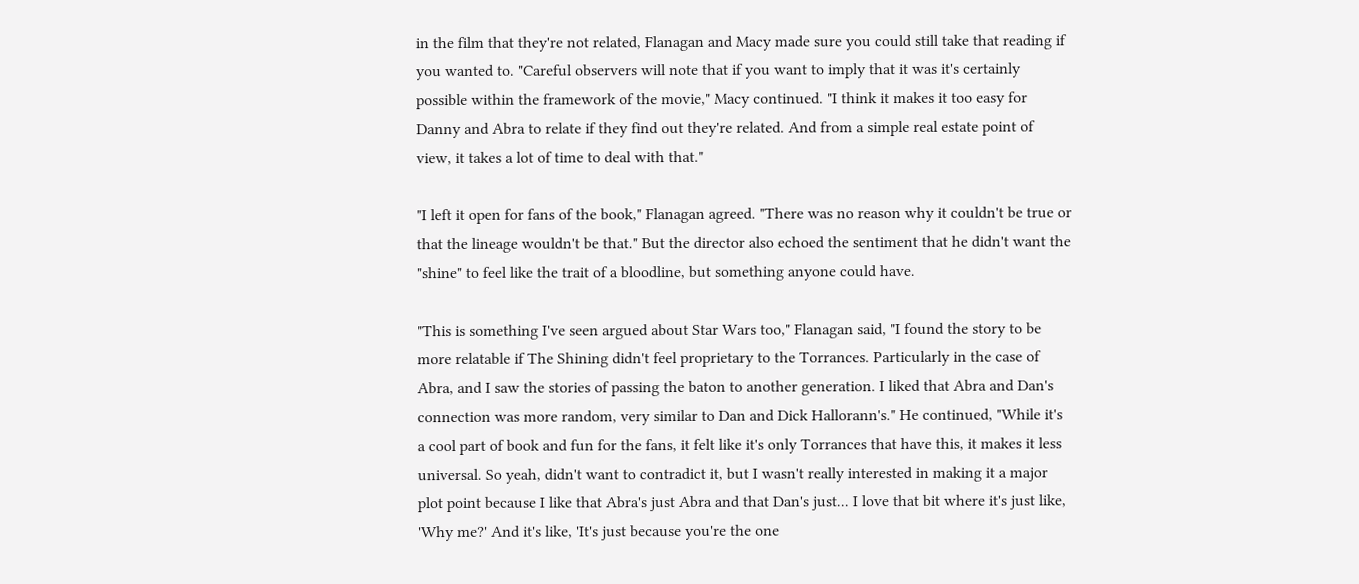in the film that they're not related, Flanagan and Macy made sure you could still take that reading if you wanted to. "Careful observers will note that if you want to imply that it was it's certainly possible within the framework of the movie," Macy continued. "I think it makes it too easy for Danny and Abra to relate if they find out they're related. And from a simple real estate point of view, it takes a lot of time to deal with that."

"I left it open for fans of the book," Flanagan agreed. "There was no reason why it couldn't be true or that the lineage wouldn't be that." But the director also echoed the sentiment that he didn't want the "shine" to feel like the trait of a bloodline, but something anyone could have.

"This is something I've seen argued about Star Wars too," Flanagan said, "I found the story to be more relatable if The Shining didn't feel proprietary to the Torrances. Particularly in the case of Abra, and I saw the stories of passing the baton to another generation. I liked that Abra and Dan's connection was more random, very similar to Dan and Dick Hallorann's." He continued, "While it's a cool part of book and fun for the fans, it felt like it's only Torrances that have this, it makes it less universal. So yeah, didn't want to contradict it, but I wasn't really interested in making it a major plot point because I like that Abra's just Abra and that Dan's just... I love that bit where it's just like, 'Why me?' And it's like, 'It's just because you're the one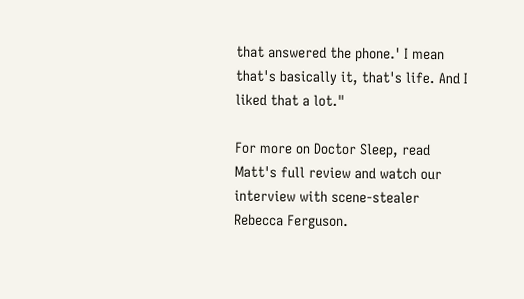that answered the phone.' I mean that's basically it, that's life. And I liked that a lot."

For more on Doctor Sleep, read Matt's full review and watch our interview with scene-stealer Rebecca Ferguson.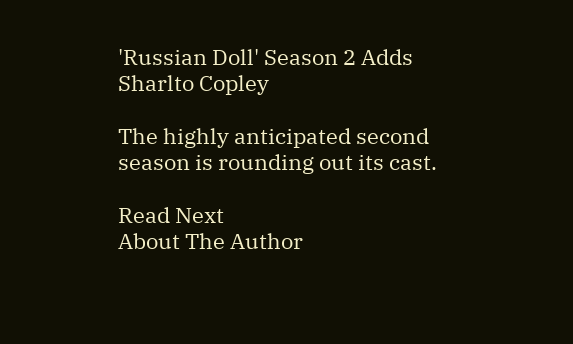'Russian Doll' Season 2 Adds Sharlto Copley

The highly anticipated second season is rounding out its cast.

Read Next
About The Author